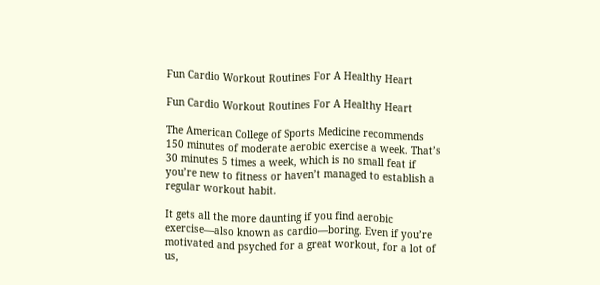Fun Cardio Workout Routines For A Healthy Heart

Fun Cardio Workout Routines For A Healthy Heart

The American College of Sports Medicine recommends 150 minutes of moderate aerobic exercise a week. That’s 30 minutes 5 times a week, which is no small feat if you’re new to fitness or haven’t managed to establish a regular workout habit.

It gets all the more daunting if you find aerobic exercise—also known as cardio—boring. Even if you’re motivated and psyched for a great workout, for a lot of us,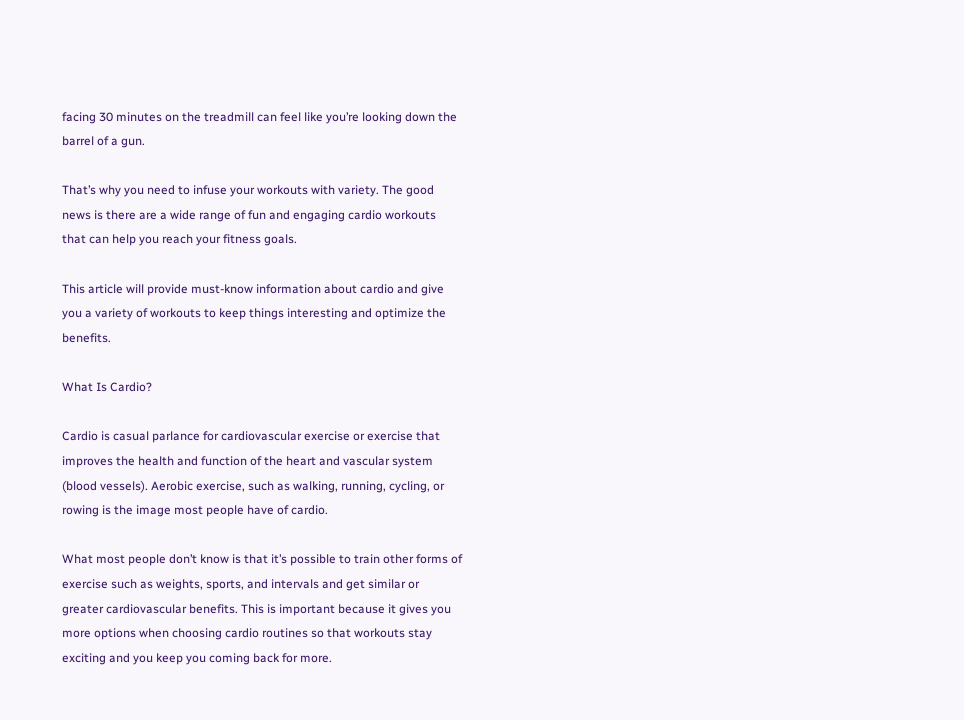facing 30 minutes on the treadmill can feel like you’re looking down the barrel of a gun.

That’s why you need to infuse your workouts with variety. The good news is there are a wide range of fun and engaging cardio workouts that can help you reach your fitness goals.

This article will provide must-know information about cardio and give you a variety of workouts to keep things interesting and optimize the benefits.

What Is Cardio?

Cardio is casual parlance for cardiovascular exercise or exercise that improves the health and function of the heart and vascular system (blood vessels). Aerobic exercise, such as walking, running, cycling, or rowing is the image most people have of cardio.

What most people don’t know is that it’s possible to train other forms of exercise such as weights, sports, and intervals and get similar or greater cardiovascular benefits. This is important because it gives you more options when choosing cardio routines so that workouts stay exciting and you keep you coming back for more.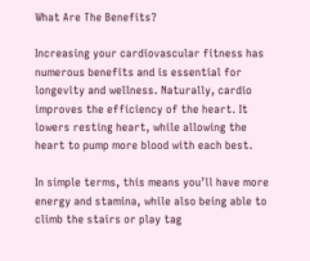What Are The Benefits?

Increasing your cardiovascular fitness has numerous benefits and is essential for longevity and wellness. Naturally, cardio improves the efficiency of the heart. It lowers resting heart, while allowing the heart to pump more blood with each best.

In simple terms, this means you’ll have more energy and stamina, while also being able to climb the stairs or play tag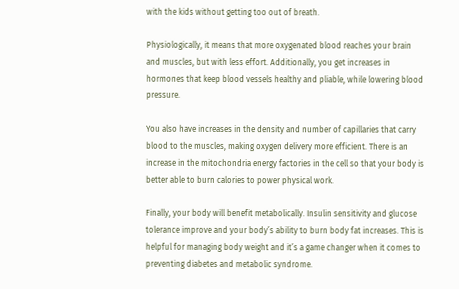with the kids without getting too out of breath.

Physiologically, it means that more oxygenated blood reaches your brain and muscles, but with less effort. Additionally, you get increases in hormones that keep blood vessels healthy and pliable, while lowering blood pressure.

You also have increases in the density and number of capillaries that carry blood to the muscles, making oxygen delivery more efficient. There is an increase in the mitochondria energy factories in the cell so that your body is better able to burn calories to power physical work.

Finally, your body will benefit metabolically. Insulin sensitivity and glucose tolerance improve and your body’s ability to burn body fat increases. This is helpful for managing body weight and it’s a game changer when it comes to preventing diabetes and metabolic syndrome.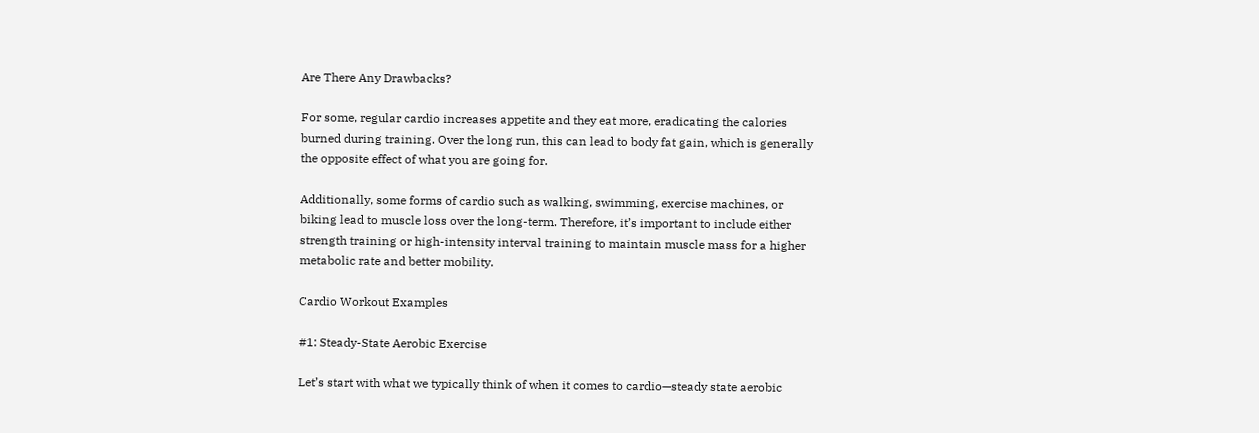Are There Any Drawbacks?

For some, regular cardio increases appetite and they eat more, eradicating the calories burned during training. Over the long run, this can lead to body fat gain, which is generally the opposite effect of what you are going for.

Additionally, some forms of cardio such as walking, swimming, exercise machines, or biking lead to muscle loss over the long-term. Therefore, it’s important to include either strength training or high-intensity interval training to maintain muscle mass for a higher metabolic rate and better mobility.

Cardio Workout Examples

#1: Steady-State Aerobic Exercise

Let’s start with what we typically think of when it comes to cardio—steady state aerobic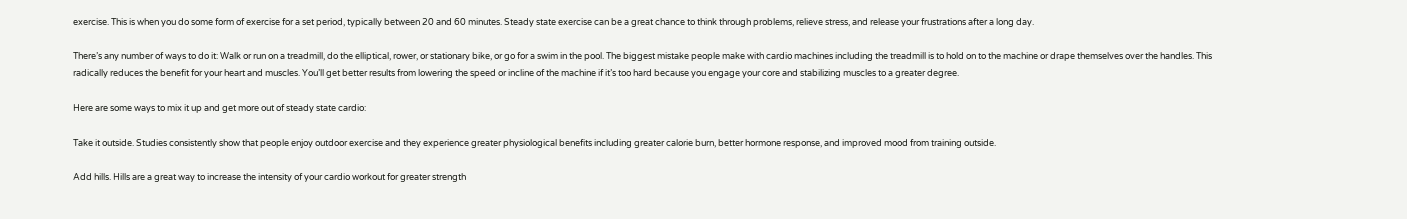exercise. This is when you do some form of exercise for a set period, typically between 20 and 60 minutes. Steady state exercise can be a great chance to think through problems, relieve stress, and release your frustrations after a long day.

There’s any number of ways to do it: Walk or run on a treadmill, do the elliptical, rower, or stationary bike, or go for a swim in the pool. The biggest mistake people make with cardio machines including the treadmill is to hold on to the machine or drape themselves over the handles. This radically reduces the benefit for your heart and muscles. You’ll get better results from lowering the speed or incline of the machine if it’s too hard because you engage your core and stabilizing muscles to a greater degree.

Here are some ways to mix it up and get more out of steady state cardio:

Take it outside. Studies consistently show that people enjoy outdoor exercise and they experience greater physiological benefits including greater calorie burn, better hormone response, and improved mood from training outside.

Add hills. Hills are a great way to increase the intensity of your cardio workout for greater strength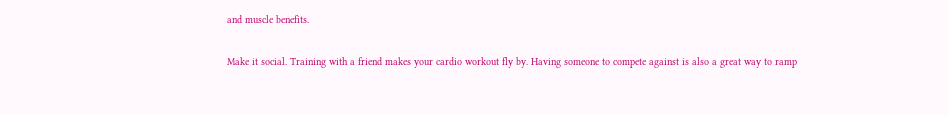and muscle benefits.

Make it social. Training with a friend makes your cardio workout fly by. Having someone to compete against is also a great way to ramp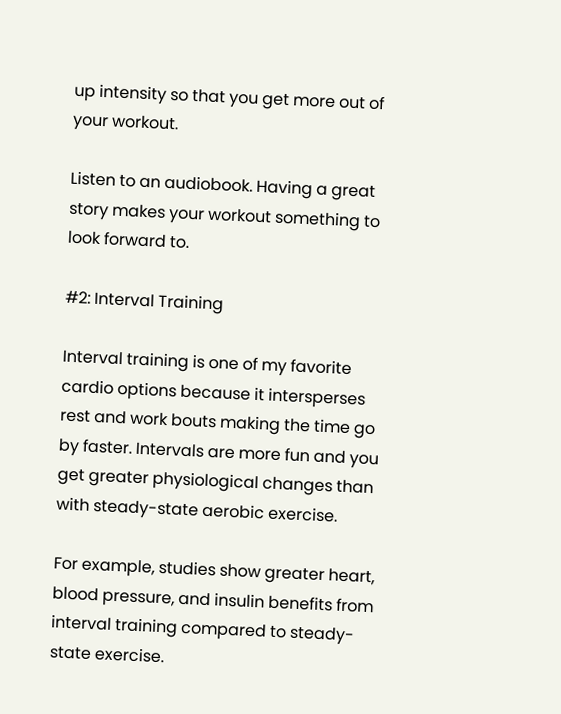up intensity so that you get more out of your workout.

Listen to an audiobook. Having a great story makes your workout something to look forward to.

#2: Interval Training

Interval training is one of my favorite cardio options because it intersperses rest and work bouts making the time go by faster. Intervals are more fun and you get greater physiological changes than with steady-state aerobic exercise.

For example, studies show greater heart, blood pressure, and insulin benefits from interval training compared to steady-state exercise.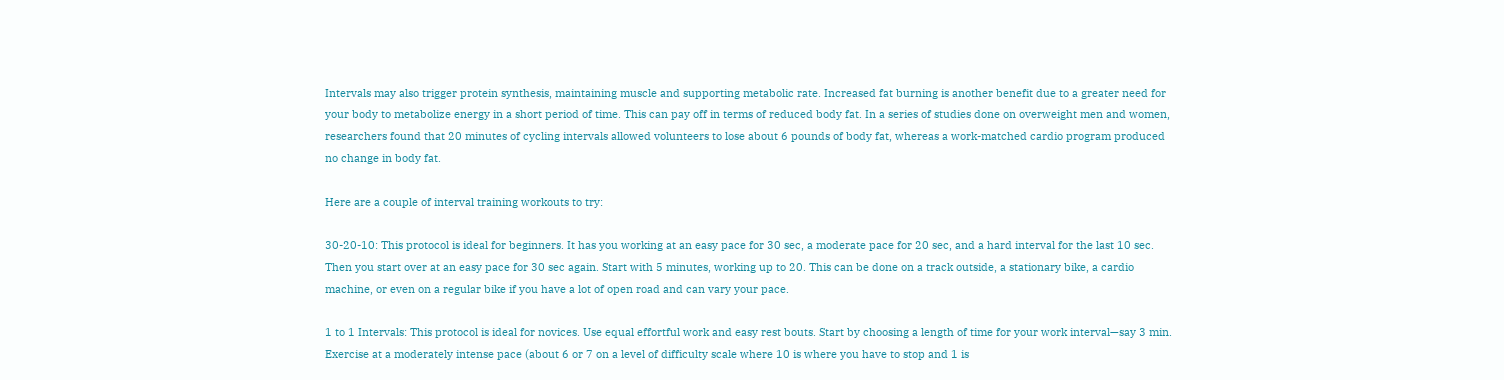Intervals may also trigger protein synthesis, maintaining muscle and supporting metabolic rate. Increased fat burning is another benefit due to a greater need for your body to metabolize energy in a short period of time. This can pay off in terms of reduced body fat. In a series of studies done on overweight men and women, researchers found that 20 minutes of cycling intervals allowed volunteers to lose about 6 pounds of body fat, whereas a work-matched cardio program produced no change in body fat.

Here are a couple of interval training workouts to try:

30-20-10: This protocol is ideal for beginners. It has you working at an easy pace for 30 sec, a moderate pace for 20 sec, and a hard interval for the last 10 sec. Then you start over at an easy pace for 30 sec again. Start with 5 minutes, working up to 20. This can be done on a track outside, a stationary bike, a cardio machine, or even on a regular bike if you have a lot of open road and can vary your pace.

1 to 1 Intervals: This protocol is ideal for novices. Use equal effortful work and easy rest bouts. Start by choosing a length of time for your work interval—say 3 min. Exercise at a moderately intense pace (about 6 or 7 on a level of difficulty scale where 10 is where you have to stop and 1 is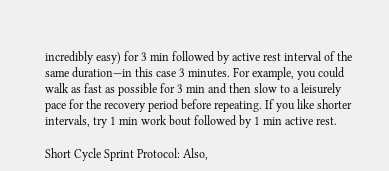incredibly easy) for 3 min followed by active rest interval of the same duration—in this case 3 minutes. For example, you could walk as fast as possible for 3 min and then slow to a leisurely pace for the recovery period before repeating. If you like shorter intervals, try 1 min work bout followed by 1 min active rest.

Short Cycle Sprint Protocol: Also,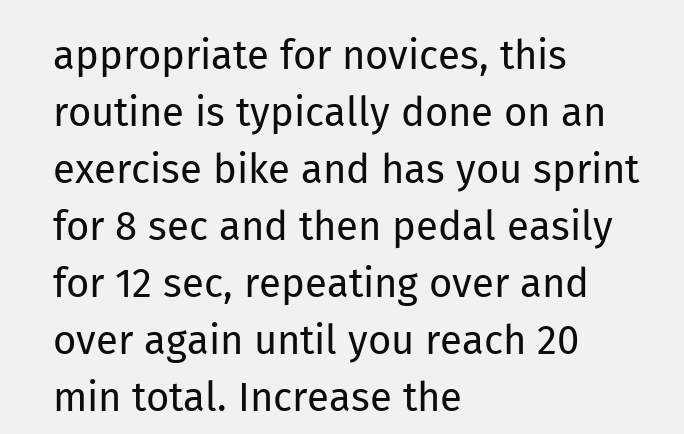appropriate for novices, this routine is typically done on an exercise bike and has you sprint for 8 sec and then pedal easily for 12 sec, repeating over and over again until you reach 20 min total. Increase the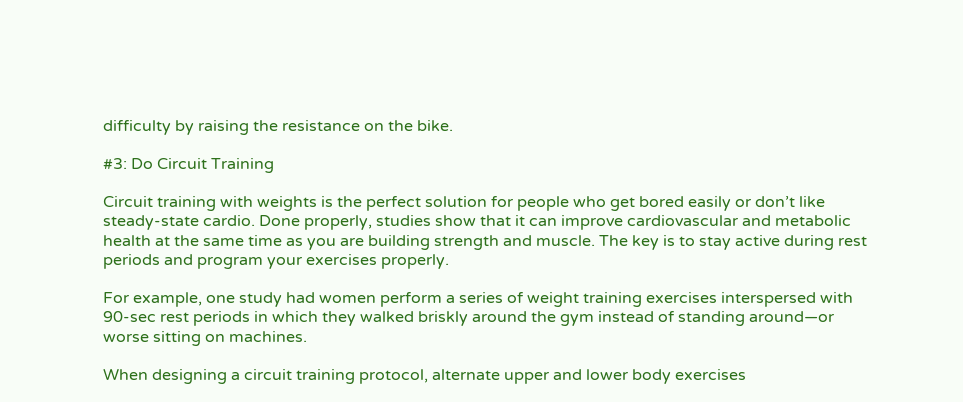difficulty by raising the resistance on the bike.

#3: Do Circuit Training

Circuit training with weights is the perfect solution for people who get bored easily or don’t like steady-state cardio. Done properly, studies show that it can improve cardiovascular and metabolic health at the same time as you are building strength and muscle. The key is to stay active during rest periods and program your exercises properly.

For example, one study had women perform a series of weight training exercises interspersed with 90-sec rest periods in which they walked briskly around the gym instead of standing around—or worse sitting on machines.

When designing a circuit training protocol, alternate upper and lower body exercises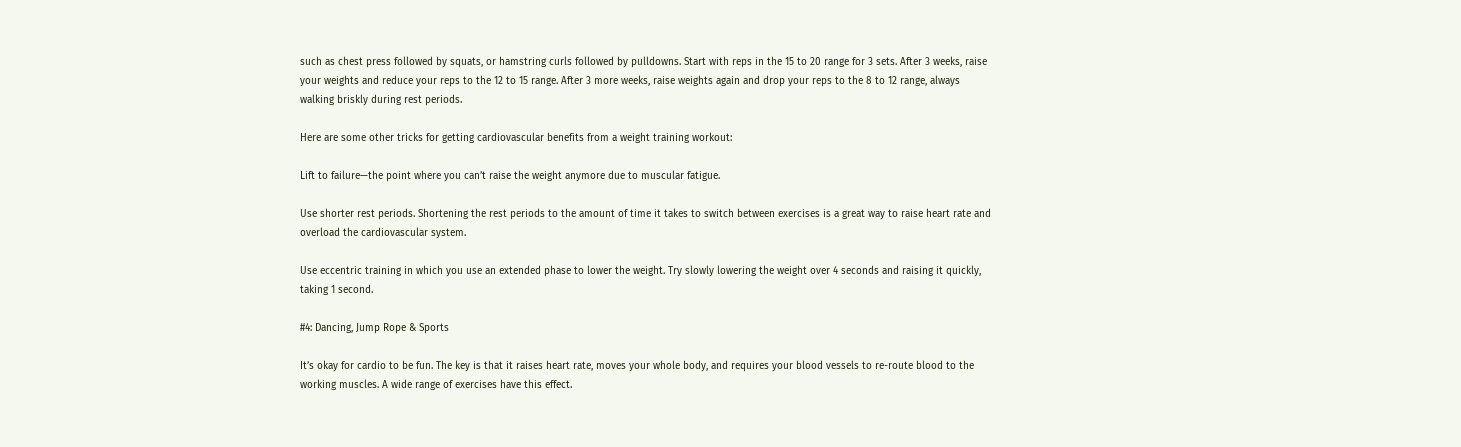such as chest press followed by squats, or hamstring curls followed by pulldowns. Start with reps in the 15 to 20 range for 3 sets. After 3 weeks, raise your weights and reduce your reps to the 12 to 15 range. After 3 more weeks, raise weights again and drop your reps to the 8 to 12 range, always walking briskly during rest periods.

Here are some other tricks for getting cardiovascular benefits from a weight training workout:

Lift to failure—the point where you can’t raise the weight anymore due to muscular fatigue.

Use shorter rest periods. Shortening the rest periods to the amount of time it takes to switch between exercises is a great way to raise heart rate and overload the cardiovascular system.

Use eccentric training in which you use an extended phase to lower the weight. Try slowly lowering the weight over 4 seconds and raising it quickly, taking 1 second.

#4: Dancing, Jump Rope & Sports

It’s okay for cardio to be fun. The key is that it raises heart rate, moves your whole body, and requires your blood vessels to re-route blood to the working muscles. A wide range of exercises have this effect.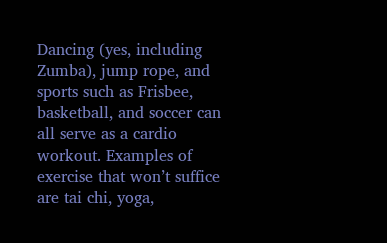Dancing (yes, including Zumba), jump rope, and sports such as Frisbee, basketball, and soccer can all serve as a cardio workout. Examples of exercise that won’t suffice are tai chi, yoga,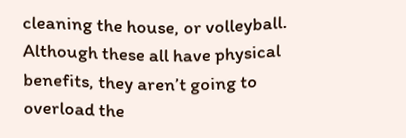cleaning the house, or volleyball. Although these all have physical benefits, they aren’t going to overload the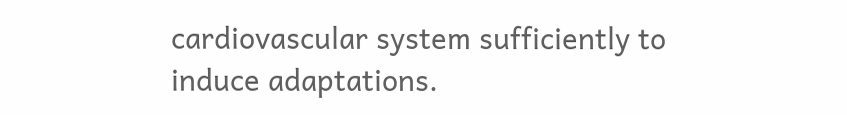cardiovascular system sufficiently to induce adaptations.